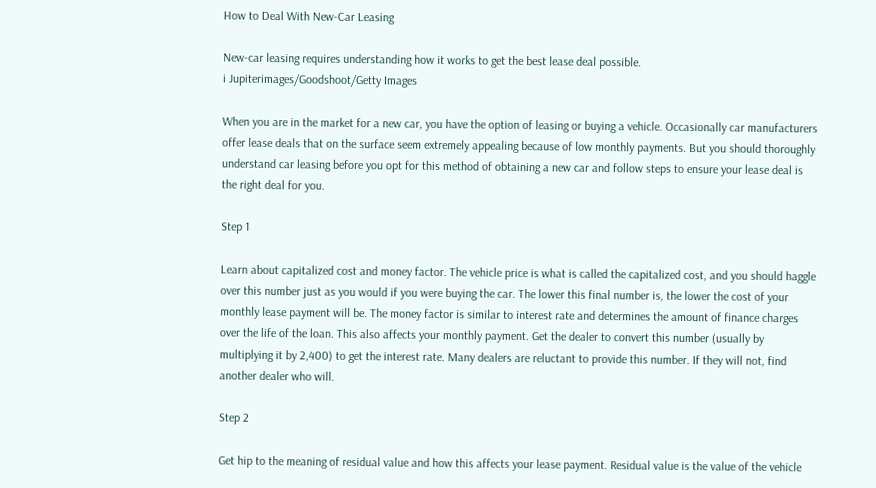How to Deal With New-Car Leasing

New-car leasing requires understanding how it works to get the best lease deal possible.
i Jupiterimages/Goodshoot/Getty Images

When you are in the market for a new car, you have the option of leasing or buying a vehicle. Occasionally car manufacturers offer lease deals that on the surface seem extremely appealing because of low monthly payments. But you should thoroughly understand car leasing before you opt for this method of obtaining a new car and follow steps to ensure your lease deal is the right deal for you.

Step 1

Learn about capitalized cost and money factor. The vehicle price is what is called the capitalized cost, and you should haggle over this number just as you would if you were buying the car. The lower this final number is, the lower the cost of your monthly lease payment will be. The money factor is similar to interest rate and determines the amount of finance charges over the life of the loan. This also affects your monthly payment. Get the dealer to convert this number (usually by multiplying it by 2,400) to get the interest rate. Many dealers are reluctant to provide this number. If they will not, find another dealer who will.

Step 2

Get hip to the meaning of residual value and how this affects your lease payment. Residual value is the value of the vehicle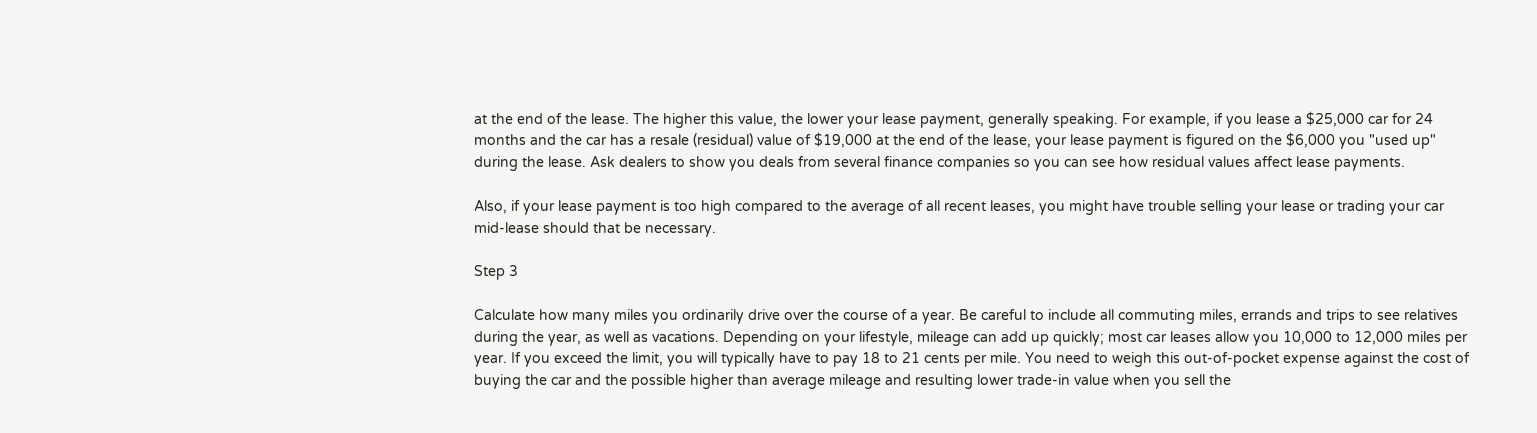at the end of the lease. The higher this value, the lower your lease payment, generally speaking. For example, if you lease a $25,000 car for 24 months and the car has a resale (residual) value of $19,000 at the end of the lease, your lease payment is figured on the $6,000 you "used up" during the lease. Ask dealers to show you deals from several finance companies so you can see how residual values affect lease payments.

Also, if your lease payment is too high compared to the average of all recent leases, you might have trouble selling your lease or trading your car mid-lease should that be necessary.

Step 3

Calculate how many miles you ordinarily drive over the course of a year. Be careful to include all commuting miles, errands and trips to see relatives during the year, as well as vacations. Depending on your lifestyle, mileage can add up quickly; most car leases allow you 10,000 to 12,000 miles per year. If you exceed the limit, you will typically have to pay 18 to 21 cents per mile. You need to weigh this out-of-pocket expense against the cost of buying the car and the possible higher than average mileage and resulting lower trade-in value when you sell the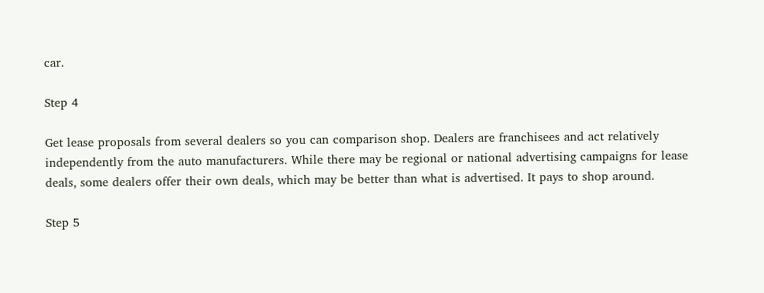car.

Step 4

Get lease proposals from several dealers so you can comparison shop. Dealers are franchisees and act relatively independently from the auto manufacturers. While there may be regional or national advertising campaigns for lease deals, some dealers offer their own deals, which may be better than what is advertised. It pays to shop around.

Step 5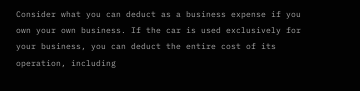Consider what you can deduct as a business expense if you own your own business. If the car is used exclusively for your business, you can deduct the entire cost of its operation, including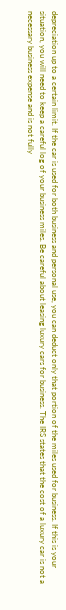depreciation up to a certain limit. If the car is used for both business and personal use, you can deduct only that portion of the miles used for business. If this is your situation, you will need to keep a careful log of your business miles. Be careful about leasing luxury cars for business. The IRS states that the cost of a luxury car is not a necessary business expense and is not fully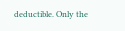deductible. Only the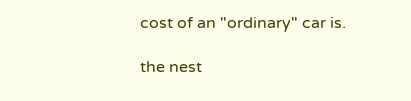cost of an "ordinary" car is.

the nest